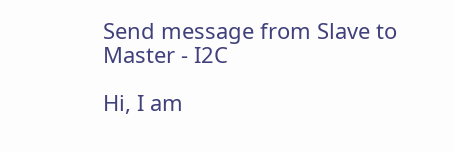Send message from Slave to Master - I2C

Hi, I am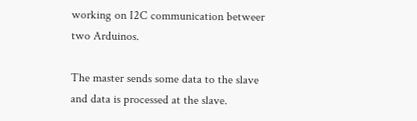working on I2C communication betweer two Arduinos.

The master sends some data to the slave and data is processed at the slave.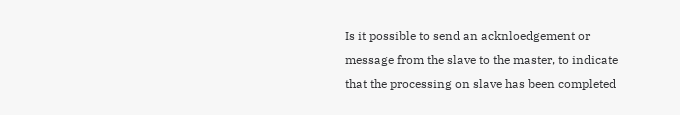Is it possible to send an acknloedgement or message from the slave to the master, to indicate that the processing on slave has been completed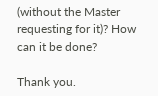(without the Master requesting for it)? How can it be done?

Thank you.